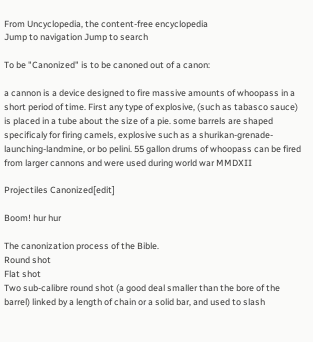From Uncyclopedia, the content-free encyclopedia
Jump to navigation Jump to search

To be "Canonized" is to be canoned out of a canon:

a cannon is a device designed to fire massive amounts of whoopass in a short period of time. First any type of explosive, (such as tabasco sauce) is placed in a tube about the size of a pie. some barrels are shaped specificaly for firing camels, explosive such as a shurikan-grenade-launching-landmine, or bo pelini. 55 gallon drums of whoopass can be fired from larger cannons and were used during world war MMDXII

Projectiles Canonized[edit]

Boom! hur hur

The canonization process of the Bible.
Round shot
Flat shot
Two sub-calibre round shot (a good deal smaller than the bore of the barrel) linked by a length of chain or a solid bar, and used to slash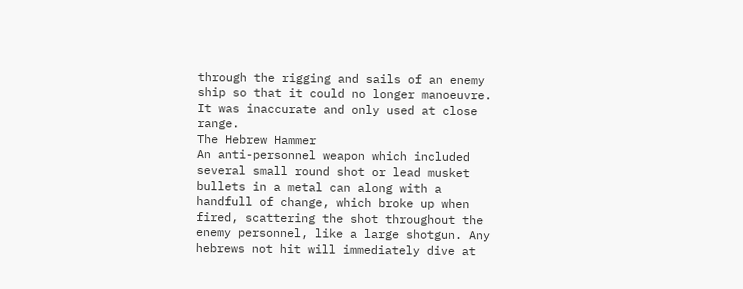through the rigging and sails of an enemy ship so that it could no longer manoeuvre. It was inaccurate and only used at close range.
The Hebrew Hammer
An anti-personnel weapon which included several small round shot or lead musket bullets in a metal can along with a handfull of change, which broke up when fired, scattering the shot throughout the enemy personnel, like a large shotgun. Any hebrews not hit will immediately dive at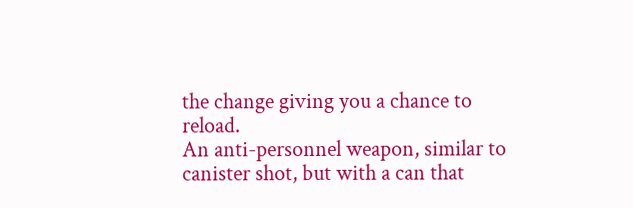the change giving you a chance to reload.
An anti-personnel weapon, similar to canister shot, but with a can that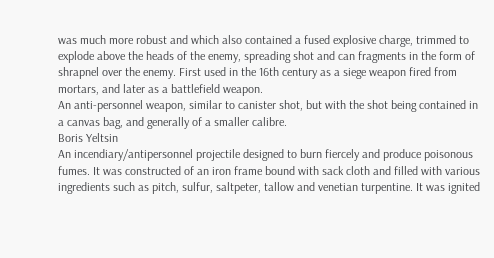was much more robust and which also contained a fused explosive charge, trimmed to explode above the heads of the enemy, spreading shot and can fragments in the form of shrapnel over the enemy. First used in the 16th century as a siege weapon fired from mortars, and later as a battlefield weapon.
An anti-personnel weapon, similar to canister shot, but with the shot being contained in a canvas bag, and generally of a smaller calibre.
Boris Yeltsin
An incendiary/antipersonnel projectile designed to burn fiercely and produce poisonous fumes. It was constructed of an iron frame bound with sack cloth and filled with various ingredients such as pitch, sulfur, saltpeter, tallow and venetian turpentine. It was ignited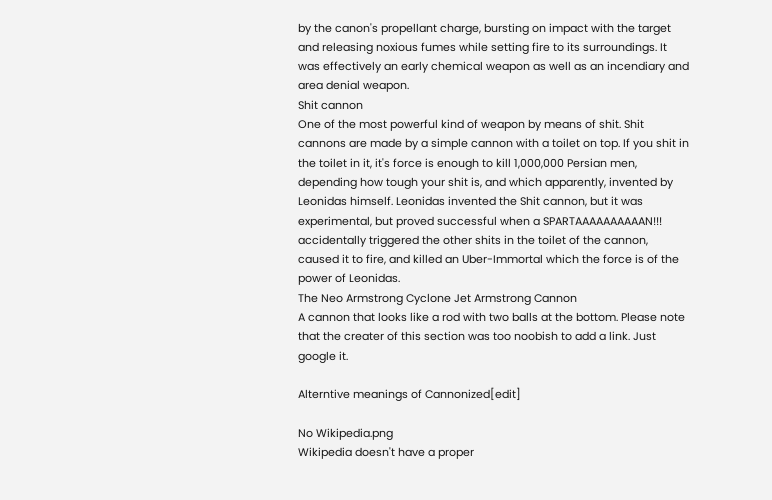by the canon's propellant charge, bursting on impact with the target and releasing noxious fumes while setting fire to its surroundings. It was effectively an early chemical weapon as well as an incendiary and area denial weapon.
Shit cannon
One of the most powerful kind of weapon by means of shit. Shit cannons are made by a simple cannon with a toilet on top. If you shit in the toilet in it, it's force is enough to kill 1,000,000 Persian men, depending how tough your shit is, and which apparently, invented by Leonidas himself. Leonidas invented the Shit cannon, but it was experimental, but proved successful when a SPARTAAAAAAAAAAN!!! accidentally triggered the other shits in the toilet of the cannon, caused it to fire, and killed an Uber-Immortal which the force is of the power of Leonidas.
The Neo Armstrong Cyclone Jet Armstrong Cannon
A cannon that looks like a rod with two balls at the bottom. Please note that the creater of this section was too noobish to add a link. Just google it.

Alterntive meanings of Cannonized[edit]

No Wikipedia.png
Wikipedia doesn't have a proper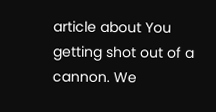article about You getting shot out of a cannon. We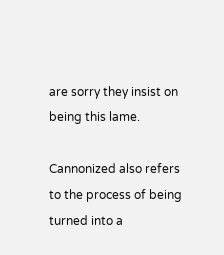are sorry they insist on being this lame.

Cannonized also refers to the process of being turned into a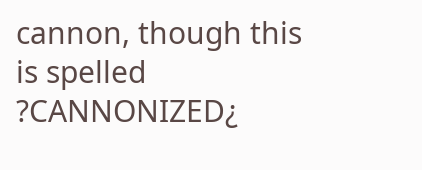cannon, though this is spelled ?CANNONIZED¿